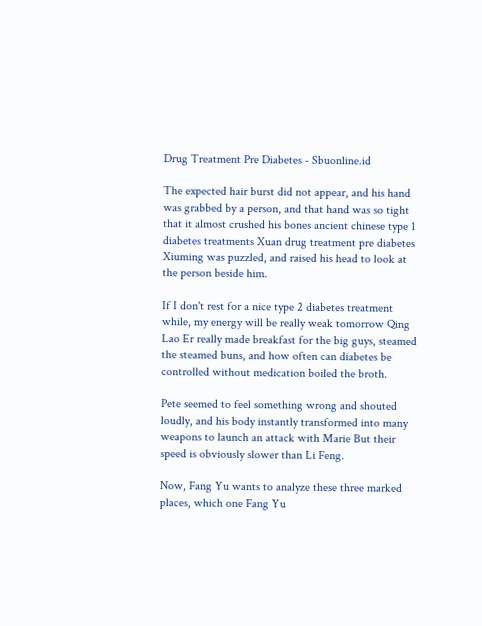Drug Treatment Pre Diabetes - Sbuonline.id

The expected hair burst did not appear, and his hand was grabbed by a person, and that hand was so tight that it almost crushed his bones ancient chinese type 1 diabetes treatments Xuan drug treatment pre diabetes Xiuming was puzzled, and raised his head to look at the person beside him.

If I don't rest for a nice type 2 diabetes treatment while, my energy will be really weak tomorrow Qing Lao Er really made breakfast for the big guys, steamed the steamed buns, and how often can diabetes be controlled without medication boiled the broth.

Pete seemed to feel something wrong and shouted loudly, and his body instantly transformed into many weapons to launch an attack with Marie But their speed is obviously slower than Li Feng.

Now, Fang Yu wants to analyze these three marked places, which one Fang Yu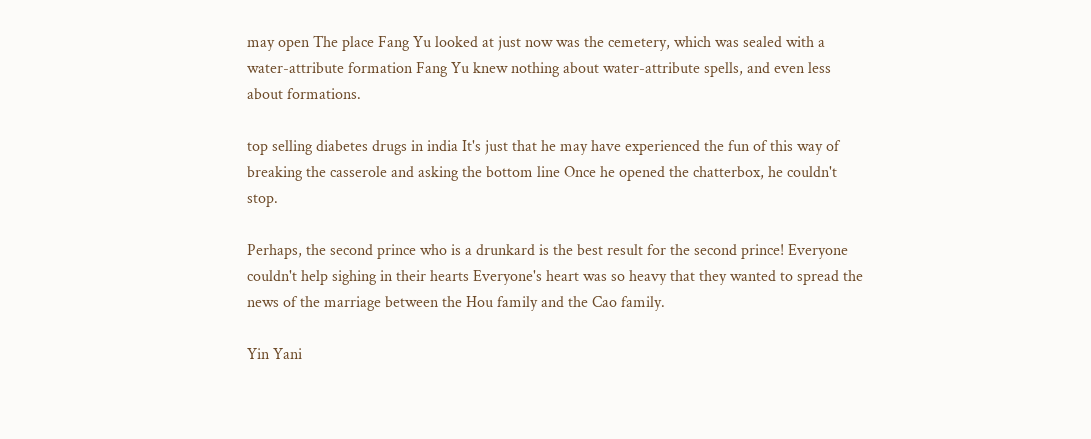may open The place Fang Yu looked at just now was the cemetery, which was sealed with a water-attribute formation Fang Yu knew nothing about water-attribute spells, and even less about formations.

top selling diabetes drugs in india It's just that he may have experienced the fun of this way of breaking the casserole and asking the bottom line Once he opened the chatterbox, he couldn't stop.

Perhaps, the second prince who is a drunkard is the best result for the second prince! Everyone couldn't help sighing in their hearts Everyone's heart was so heavy that they wanted to spread the news of the marriage between the Hou family and the Cao family.

Yin Yani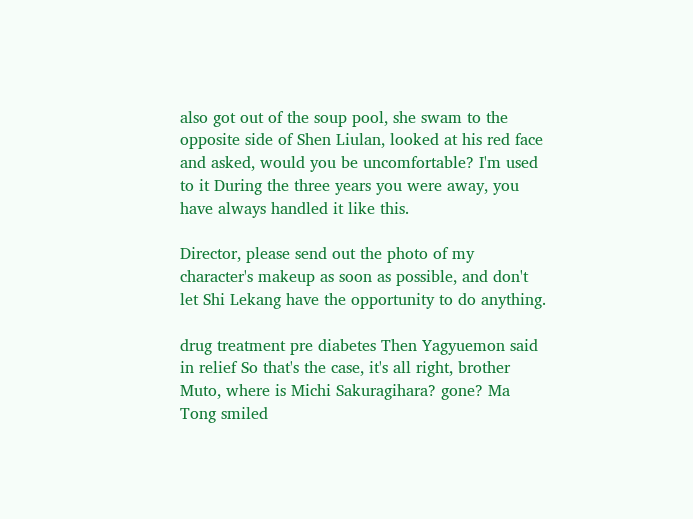also got out of the soup pool, she swam to the opposite side of Shen Liulan, looked at his red face and asked, would you be uncomfortable? I'm used to it During the three years you were away, you have always handled it like this.

Director, please send out the photo of my character's makeup as soon as possible, and don't let Shi Lekang have the opportunity to do anything.

drug treatment pre diabetes Then Yagyuemon said in relief So that's the case, it's all right, brother Muto, where is Michi Sakuragihara? gone? Ma Tong smiled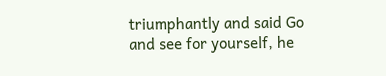triumphantly and said Go and see for yourself, he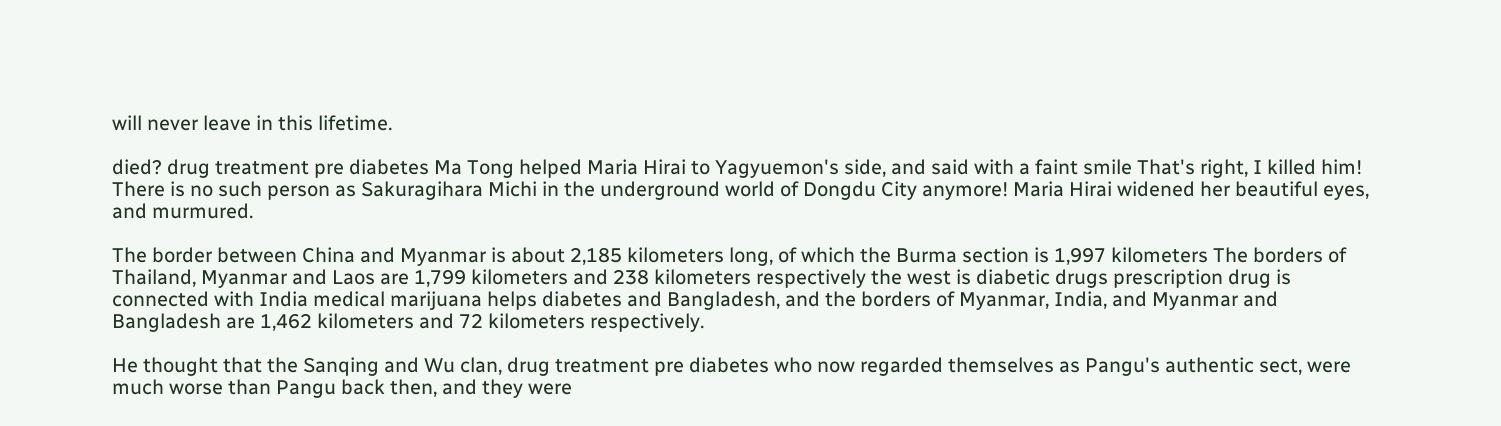will never leave in this lifetime.

died? drug treatment pre diabetes Ma Tong helped Maria Hirai to Yagyuemon's side, and said with a faint smile That's right, I killed him! There is no such person as Sakuragihara Michi in the underground world of Dongdu City anymore! Maria Hirai widened her beautiful eyes, and murmured.

The border between China and Myanmar is about 2,185 kilometers long, of which the Burma section is 1,997 kilometers The borders of Thailand, Myanmar and Laos are 1,799 kilometers and 238 kilometers respectively the west is diabetic drugs prescription drug is connected with India medical marijuana helps diabetes and Bangladesh, and the borders of Myanmar, India, and Myanmar and Bangladesh are 1,462 kilometers and 72 kilometers respectively.

He thought that the Sanqing and Wu clan, drug treatment pre diabetes who now regarded themselves as Pangu's authentic sect, were much worse than Pangu back then, and they were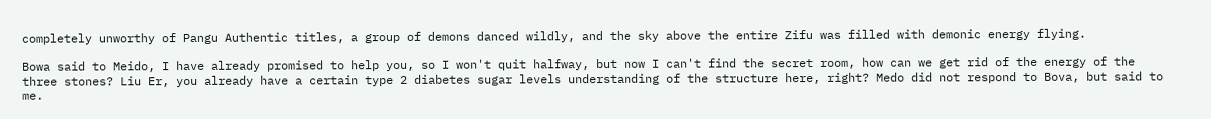completely unworthy of Pangu Authentic titles, a group of demons danced wildly, and the sky above the entire Zifu was filled with demonic energy flying.

Bowa said to Meido, I have already promised to help you, so I won't quit halfway, but now I can't find the secret room, how can we get rid of the energy of the three stones? Liu Er, you already have a certain type 2 diabetes sugar levels understanding of the structure here, right? Medo did not respond to Bova, but said to me.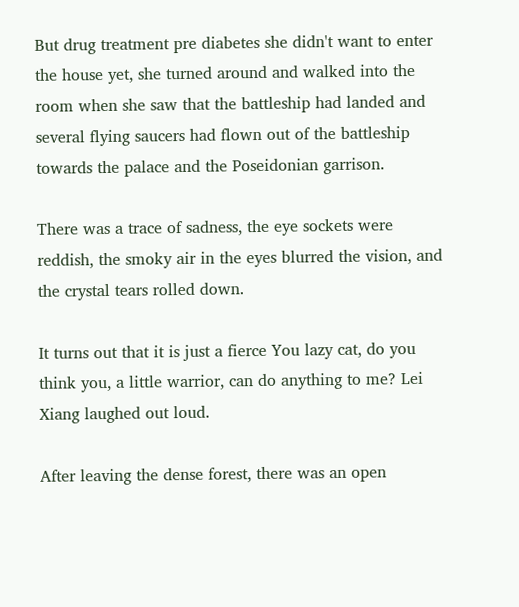But drug treatment pre diabetes she didn't want to enter the house yet, she turned around and walked into the room when she saw that the battleship had landed and several flying saucers had flown out of the battleship towards the palace and the Poseidonian garrison.

There was a trace of sadness, the eye sockets were reddish, the smoky air in the eyes blurred the vision, and the crystal tears rolled down.

It turns out that it is just a fierce You lazy cat, do you think you, a little warrior, can do anything to me? Lei Xiang laughed out loud.

After leaving the dense forest, there was an open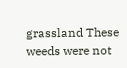grassland These weeds were not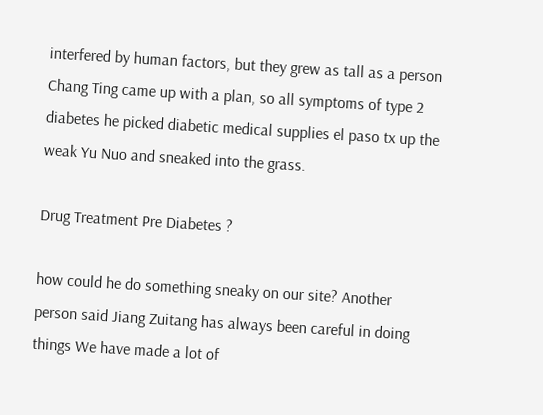interfered by human factors, but they grew as tall as a person Chang Ting came up with a plan, so all symptoms of type 2 diabetes he picked diabetic medical supplies el paso tx up the weak Yu Nuo and sneaked into the grass.

Drug Treatment Pre Diabetes ?

how could he do something sneaky on our site? Another person said Jiang Zuitang has always been careful in doing things We have made a lot of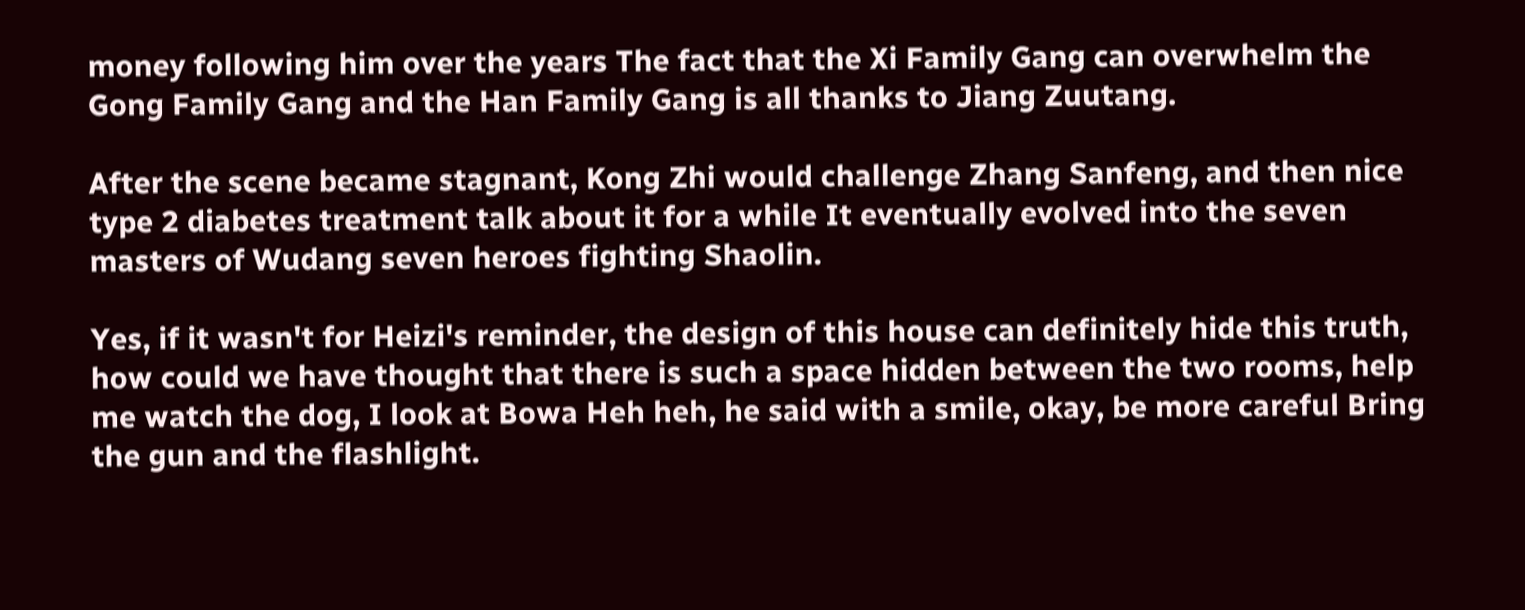money following him over the years The fact that the Xi Family Gang can overwhelm the Gong Family Gang and the Han Family Gang is all thanks to Jiang Zuutang.

After the scene became stagnant, Kong Zhi would challenge Zhang Sanfeng, and then nice type 2 diabetes treatment talk about it for a while It eventually evolved into the seven masters of Wudang seven heroes fighting Shaolin.

Yes, if it wasn't for Heizi's reminder, the design of this house can definitely hide this truth, how could we have thought that there is such a space hidden between the two rooms, help me watch the dog, I look at Bowa Heh heh, he said with a smile, okay, be more careful Bring the gun and the flashlight.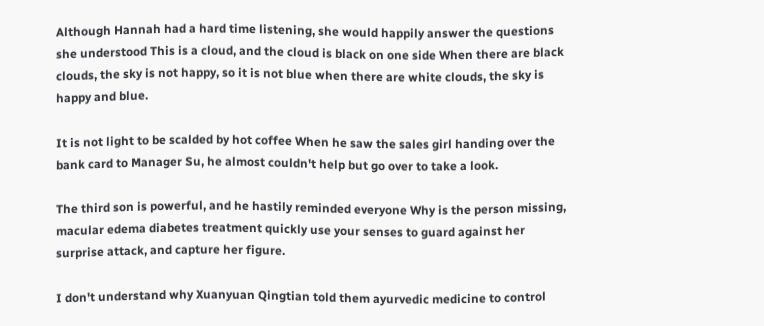Although Hannah had a hard time listening, she would happily answer the questions she understood This is a cloud, and the cloud is black on one side When there are black clouds, the sky is not happy, so it is not blue when there are white clouds, the sky is happy and blue.

It is not light to be scalded by hot coffee When he saw the sales girl handing over the bank card to Manager Su, he almost couldn't help but go over to take a look.

The third son is powerful, and he hastily reminded everyone Why is the person missing, macular edema diabetes treatment quickly use your senses to guard against her surprise attack, and capture her figure.

I don't understand why Xuanyuan Qingtian told them ayurvedic medicine to control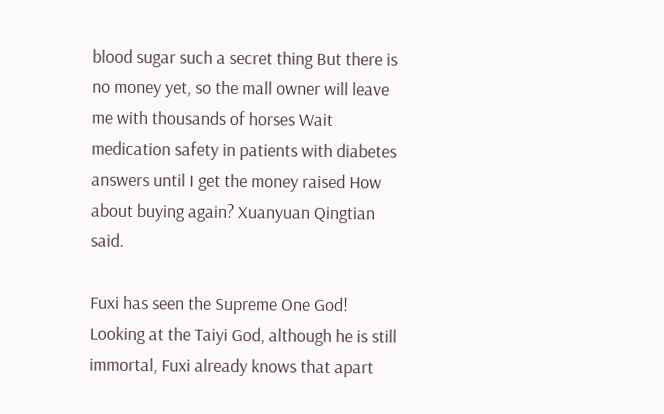blood sugar such a secret thing But there is no money yet, so the mall owner will leave me with thousands of horses Wait medication safety in patients with diabetes answers until I get the money raised How about buying again? Xuanyuan Qingtian said.

Fuxi has seen the Supreme One God! Looking at the Taiyi God, although he is still immortal, Fuxi already knows that apart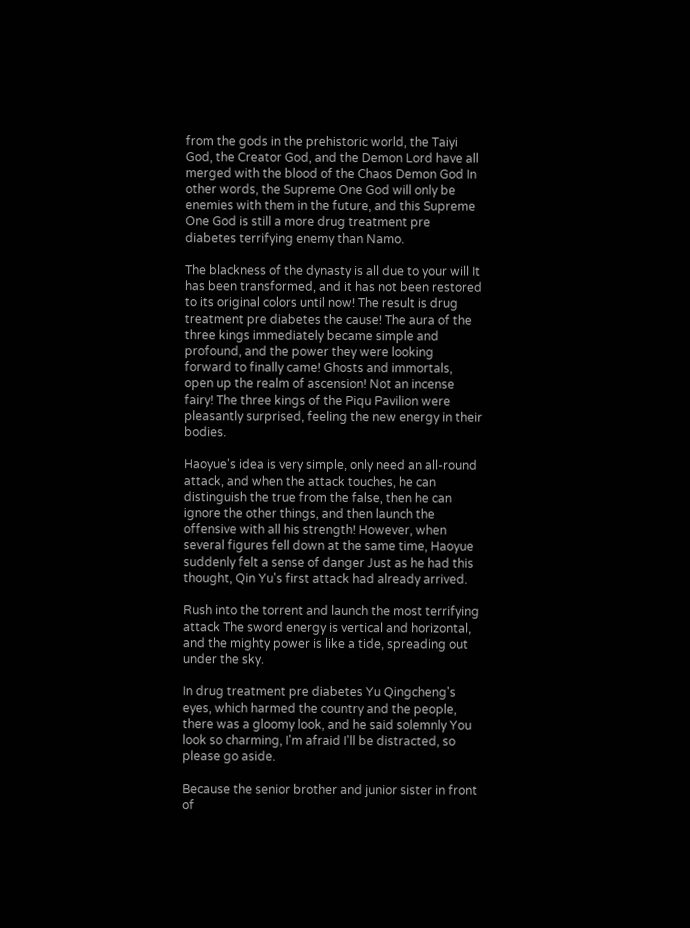from the gods in the prehistoric world, the Taiyi God, the Creator God, and the Demon Lord have all merged with the blood of the Chaos Demon God In other words, the Supreme One God will only be enemies with them in the future, and this Supreme One God is still a more drug treatment pre diabetes terrifying enemy than Namo.

The blackness of the dynasty is all due to your will It has been transformed, and it has not been restored to its original colors until now! The result is drug treatment pre diabetes the cause! The aura of the three kings immediately became simple and profound, and the power they were looking forward to finally came! Ghosts and immortals, open up the realm of ascension! Not an incense fairy! The three kings of the Piqu Pavilion were pleasantly surprised, feeling the new energy in their bodies.

Haoyue's idea is very simple, only need an all-round attack, and when the attack touches, he can distinguish the true from the false, then he can ignore the other things, and then launch the offensive with all his strength! However, when several figures fell down at the same time, Haoyue suddenly felt a sense of danger Just as he had this thought, Qin Yu's first attack had already arrived.

Rush into the torrent and launch the most terrifying attack The sword energy is vertical and horizontal, and the mighty power is like a tide, spreading out under the sky.

In drug treatment pre diabetes Yu Qingcheng's eyes, which harmed the country and the people, there was a gloomy look, and he said solemnly You look so charming, I'm afraid I'll be distracted, so please go aside.

Because the senior brother and junior sister in front of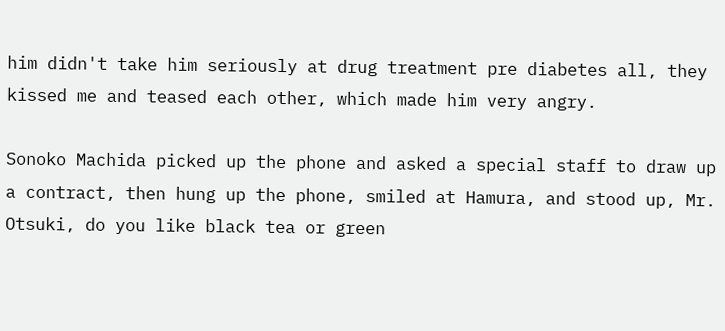him didn't take him seriously at drug treatment pre diabetes all, they kissed me and teased each other, which made him very angry.

Sonoko Machida picked up the phone and asked a special staff to draw up a contract, then hung up the phone, smiled at Hamura, and stood up, Mr. Otsuki, do you like black tea or green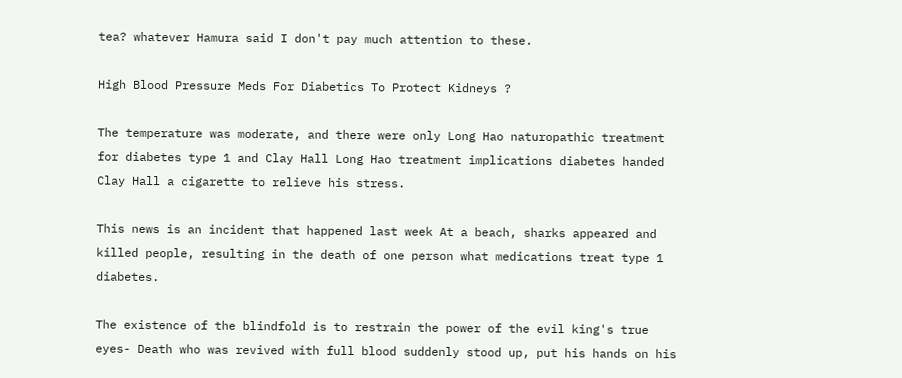tea? whatever Hamura said I don't pay much attention to these.

High Blood Pressure Meds For Diabetics To Protect Kidneys ?

The temperature was moderate, and there were only Long Hao naturopathic treatment for diabetes type 1 and Clay Hall Long Hao treatment implications diabetes handed Clay Hall a cigarette to relieve his stress.

This news is an incident that happened last week At a beach, sharks appeared and killed people, resulting in the death of one person what medications treat type 1 diabetes.

The existence of the blindfold is to restrain the power of the evil king's true eyes- Death who was revived with full blood suddenly stood up, put his hands on his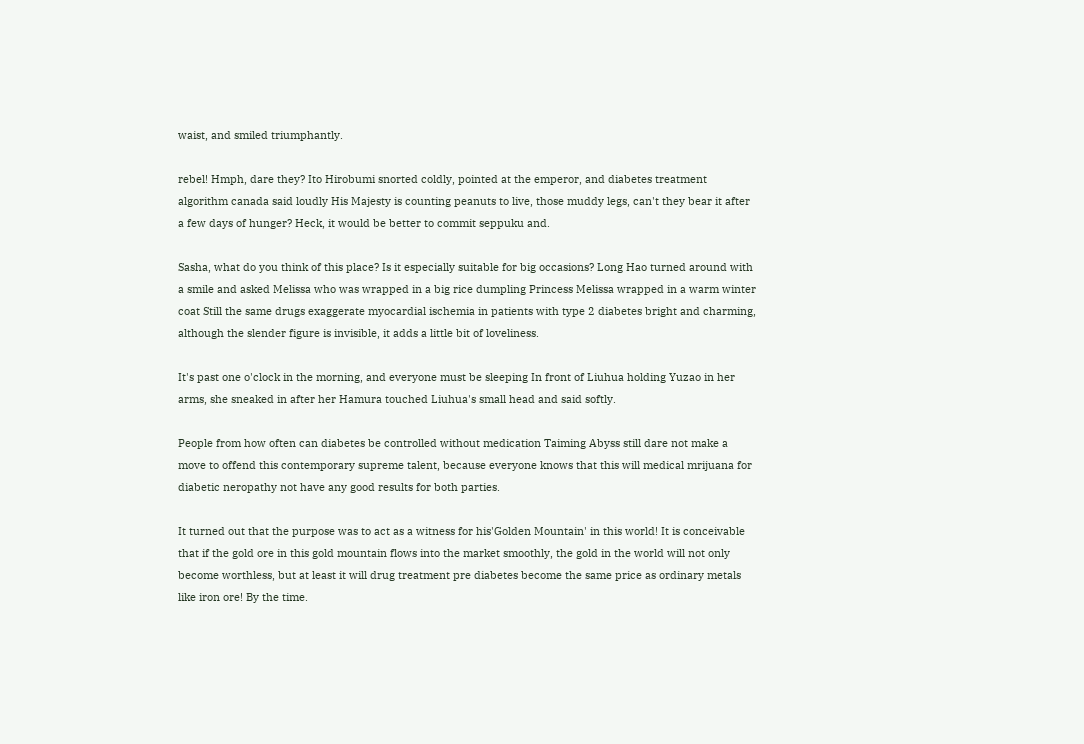waist, and smiled triumphantly.

rebel! Hmph, dare they? Ito Hirobumi snorted coldly, pointed at the emperor, and diabetes treatment algorithm canada said loudly His Majesty is counting peanuts to live, those muddy legs, can't they bear it after a few days of hunger? Heck, it would be better to commit seppuku and.

Sasha, what do you think of this place? Is it especially suitable for big occasions? Long Hao turned around with a smile and asked Melissa who was wrapped in a big rice dumpling Princess Melissa wrapped in a warm winter coat Still the same drugs exaggerate myocardial ischemia in patients with type 2 diabetes bright and charming, although the slender figure is invisible, it adds a little bit of loveliness.

It's past one o'clock in the morning, and everyone must be sleeping In front of Liuhua holding Yuzao in her arms, she sneaked in after her Hamura touched Liuhua's small head and said softly.

People from how often can diabetes be controlled without medication Taiming Abyss still dare not make a move to offend this contemporary supreme talent, because everyone knows that this will medical mrijuana for diabetic neropathy not have any good results for both parties.

It turned out that the purpose was to act as a witness for his'Golden Mountain' in this world! It is conceivable that if the gold ore in this gold mountain flows into the market smoothly, the gold in the world will not only become worthless, but at least it will drug treatment pre diabetes become the same price as ordinary metals like iron ore! By the time.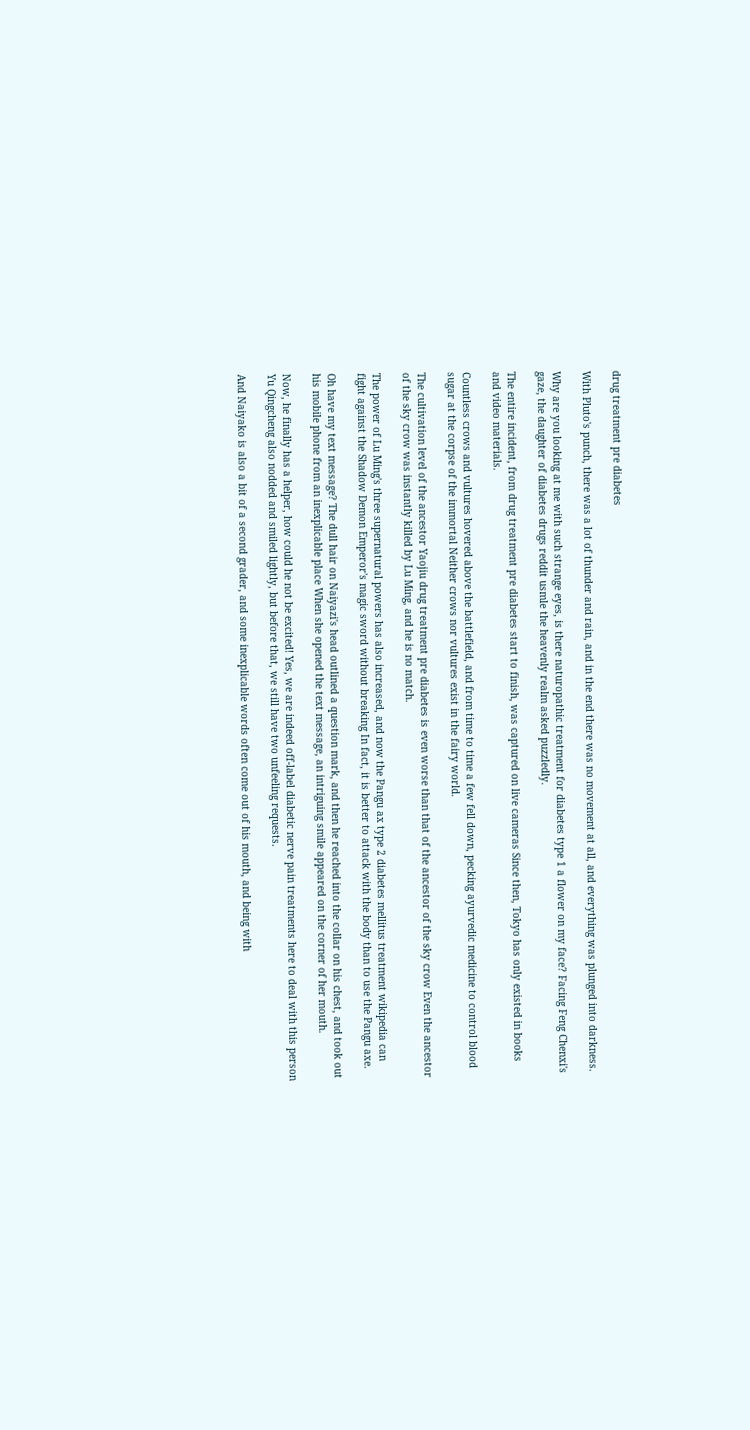drug treatment pre diabetes

With Pluto's punch, there was a lot of thunder and rain, and in the end there was no movement at all, and everything was plunged into darkness.

Why are you looking at me with such strange eyes, is there naturopathic treatment for diabetes type 1 a flower on my face? Facing Feng Chenxi's gaze, the daughter of diabetes drugs reddit usmle the heavenly realm asked puzzledly.

The entire incident, from drug treatment pre diabetes start to finish, was captured on live cameras Since then, Tokyo has only existed in books and video materials.

Countless crows and vultures hovered above the battlefield, and from time to time a few fell down, pecking ayurvedic medicine to control blood sugar at the corpse of the immortal Neither crows nor vultures exist in the fairy world.

The cultivation level of the ancestor Yaojiu drug treatment pre diabetes is even worse than that of the ancestor of the sky crow Even the ancestor of the sky crow was instantly killed by Lu Ming, and he is no match.

The power of Lu Ming's three supernatural powers has also increased, and now the Pangu ax type 2 diabetes mellitus treatment wikipedia can fight against the Shadow Demon Emperor's magic sword without breaking In fact, it is better to attack with the body than to use the Pangu axe.

Oh have my text message? The dull hair on Naiyazi's head outlined a question mark, and then he reached into the collar on his chest, and took out his mobile phone from an inexplicable place When she opened the text message, an intriguing smile appeared on the corner of her mouth.

Now, he finally has a helper, how could he not be excited! Yes, we are indeed off-label diabetic nerve pain treatments here to deal with this person Yu Qingcheng also nodded and smiled lightly, but before that, we still have two unfeeling requests.

And Naiyako is also a bit of a second grader, and some inexplicable words often come out of his mouth, and being with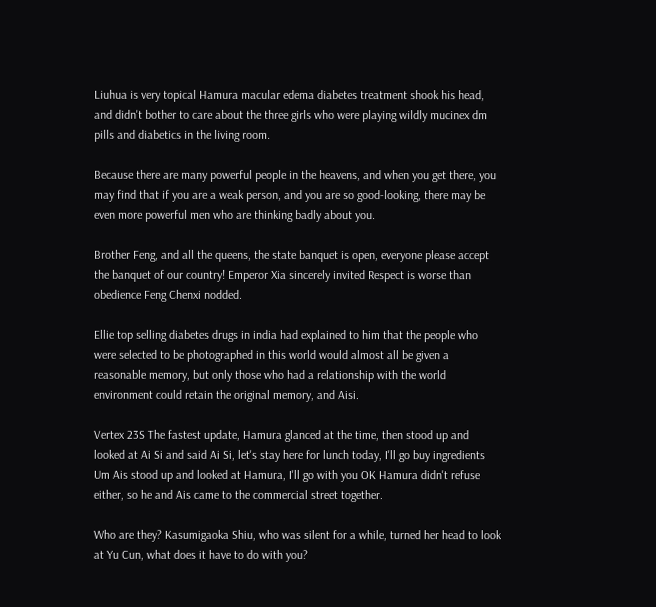Liuhua is very topical Hamura macular edema diabetes treatment shook his head, and didn't bother to care about the three girls who were playing wildly mucinex dm pills and diabetics in the living room.

Because there are many powerful people in the heavens, and when you get there, you may find that if you are a weak person, and you are so good-looking, there may be even more powerful men who are thinking badly about you.

Brother Feng, and all the queens, the state banquet is open, everyone please accept the banquet of our country! Emperor Xia sincerely invited Respect is worse than obedience Feng Chenxi nodded.

Ellie top selling diabetes drugs in india had explained to him that the people who were selected to be photographed in this world would almost all be given a reasonable memory, but only those who had a relationship with the world environment could retain the original memory, and Aisi.

Vertex 23S The fastest update, Hamura glanced at the time, then stood up and looked at Ai Si and said Ai Si, let's stay here for lunch today, I'll go buy ingredients Um Ais stood up and looked at Hamura, I'll go with you OK Hamura didn't refuse either, so he and Ais came to the commercial street together.

Who are they? Kasumigaoka Shiu, who was silent for a while, turned her head to look at Yu Cun, what does it have to do with you?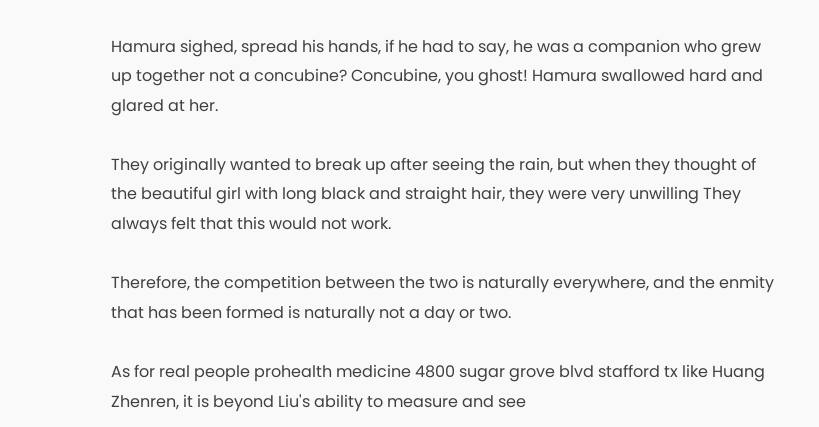Hamura sighed, spread his hands, if he had to say, he was a companion who grew up together not a concubine? Concubine, you ghost! Hamura swallowed hard and glared at her.

They originally wanted to break up after seeing the rain, but when they thought of the beautiful girl with long black and straight hair, they were very unwilling They always felt that this would not work.

Therefore, the competition between the two is naturally everywhere, and the enmity that has been formed is naturally not a day or two.

As for real people prohealth medicine 4800 sugar grove blvd stafford tx like Huang Zhenren, it is beyond Liu's ability to measure and see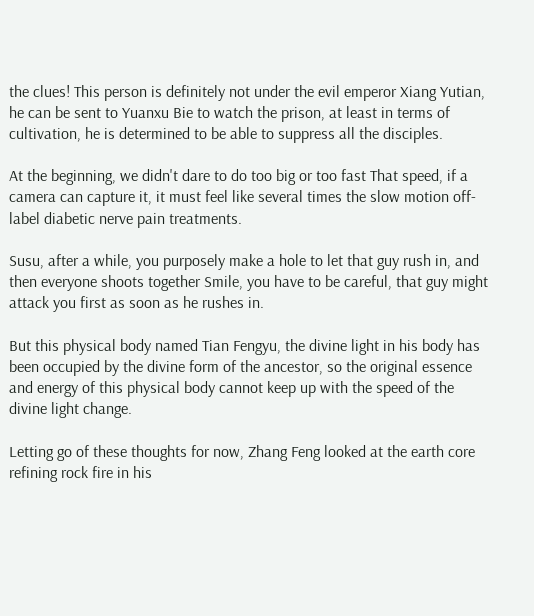the clues! This person is definitely not under the evil emperor Xiang Yutian, he can be sent to Yuanxu Bie to watch the prison, at least in terms of cultivation, he is determined to be able to suppress all the disciples.

At the beginning, we didn't dare to do too big or too fast That speed, if a camera can capture it, it must feel like several times the slow motion off-label diabetic nerve pain treatments.

Susu, after a while, you purposely make a hole to let that guy rush in, and then everyone shoots together Smile, you have to be careful, that guy might attack you first as soon as he rushes in.

But this physical body named Tian Fengyu, the divine light in his body has been occupied by the divine form of the ancestor, so the original essence and energy of this physical body cannot keep up with the speed of the divine light change.

Letting go of these thoughts for now, Zhang Feng looked at the earth core refining rock fire in his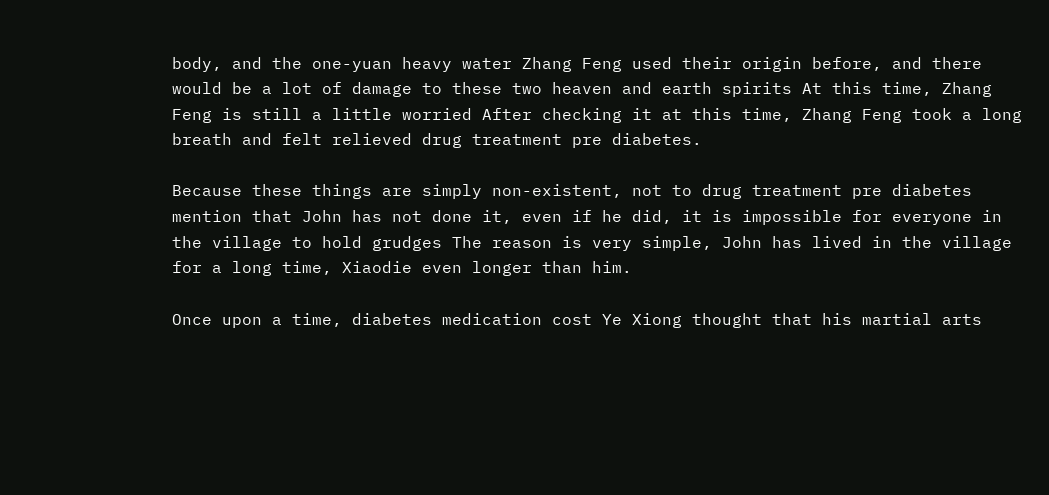body, and the one-yuan heavy water Zhang Feng used their origin before, and there would be a lot of damage to these two heaven and earth spirits At this time, Zhang Feng is still a little worried After checking it at this time, Zhang Feng took a long breath and felt relieved drug treatment pre diabetes.

Because these things are simply non-existent, not to drug treatment pre diabetes mention that John has not done it, even if he did, it is impossible for everyone in the village to hold grudges The reason is very simple, John has lived in the village for a long time, Xiaodie even longer than him.

Once upon a time, diabetes medication cost Ye Xiong thought that his martial arts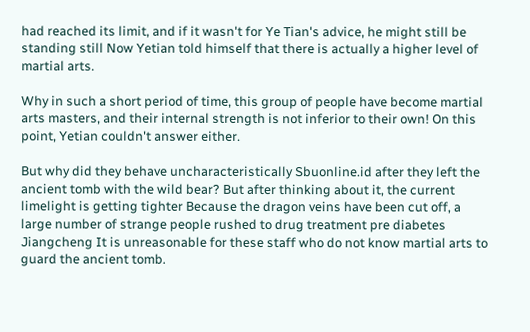had reached its limit, and if it wasn't for Ye Tian's advice, he might still be standing still Now Yetian told himself that there is actually a higher level of martial arts.

Why in such a short period of time, this group of people have become martial arts masters, and their internal strength is not inferior to their own! On this point, Yetian couldn't answer either.

But why did they behave uncharacteristically Sbuonline.id after they left the ancient tomb with the wild bear? But after thinking about it, the current limelight is getting tighter Because the dragon veins have been cut off, a large number of strange people rushed to drug treatment pre diabetes Jiangcheng It is unreasonable for these staff who do not know martial arts to guard the ancient tomb.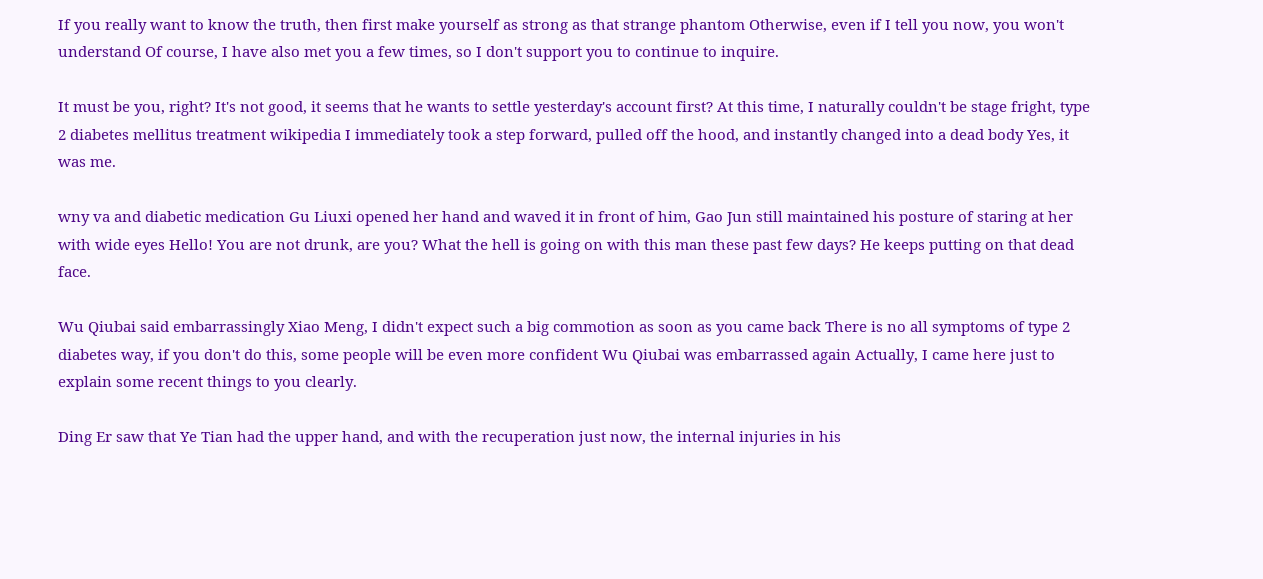If you really want to know the truth, then first make yourself as strong as that strange phantom Otherwise, even if I tell you now, you won't understand Of course, I have also met you a few times, so I don't support you to continue to inquire.

It must be you, right? It's not good, it seems that he wants to settle yesterday's account first? At this time, I naturally couldn't be stage fright, type 2 diabetes mellitus treatment wikipedia I immediately took a step forward, pulled off the hood, and instantly changed into a dead body Yes, it was me.

wny va and diabetic medication Gu Liuxi opened her hand and waved it in front of him, Gao Jun still maintained his posture of staring at her with wide eyes Hello! You are not drunk, are you? What the hell is going on with this man these past few days? He keeps putting on that dead face.

Wu Qiubai said embarrassingly Xiao Meng, I didn't expect such a big commotion as soon as you came back There is no all symptoms of type 2 diabetes way, if you don't do this, some people will be even more confident Wu Qiubai was embarrassed again Actually, I came here just to explain some recent things to you clearly.

Ding Er saw that Ye Tian had the upper hand, and with the recuperation just now, the internal injuries in his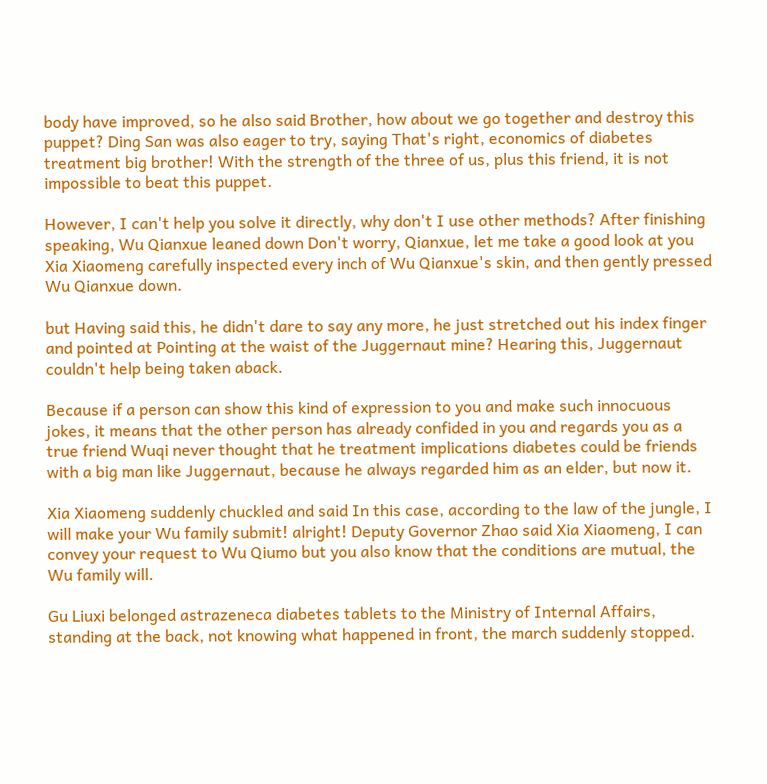body have improved, so he also said Brother, how about we go together and destroy this puppet? Ding San was also eager to try, saying That's right, economics of diabetes treatment big brother! With the strength of the three of us, plus this friend, it is not impossible to beat this puppet.

However, I can't help you solve it directly, why don't I use other methods? After finishing speaking, Wu Qianxue leaned down Don't worry, Qianxue, let me take a good look at you Xia Xiaomeng carefully inspected every inch of Wu Qianxue's skin, and then gently pressed Wu Qianxue down.

but Having said this, he didn't dare to say any more, he just stretched out his index finger and pointed at Pointing at the waist of the Juggernaut mine? Hearing this, Juggernaut couldn't help being taken aback.

Because if a person can show this kind of expression to you and make such innocuous jokes, it means that the other person has already confided in you and regards you as a true friend Wuqi never thought that he treatment implications diabetes could be friends with a big man like Juggernaut, because he always regarded him as an elder, but now it.

Xia Xiaomeng suddenly chuckled and said In this case, according to the law of the jungle, I will make your Wu family submit! alright! Deputy Governor Zhao said Xia Xiaomeng, I can convey your request to Wu Qiumo but you also know that the conditions are mutual, the Wu family will.

Gu Liuxi belonged astrazeneca diabetes tablets to the Ministry of Internal Affairs, standing at the back, not knowing what happened in front, the march suddenly stopped.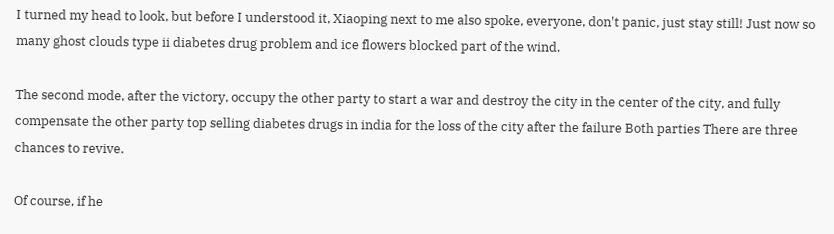I turned my head to look, but before I understood it, Xiaoping next to me also spoke, everyone, don't panic, just stay still! Just now so many ghost clouds type ii diabetes drug problem and ice flowers blocked part of the wind.

The second mode, after the victory, occupy the other party to start a war and destroy the city in the center of the city, and fully compensate the other party top selling diabetes drugs in india for the loss of the city after the failure Both parties There are three chances to revive.

Of course, if he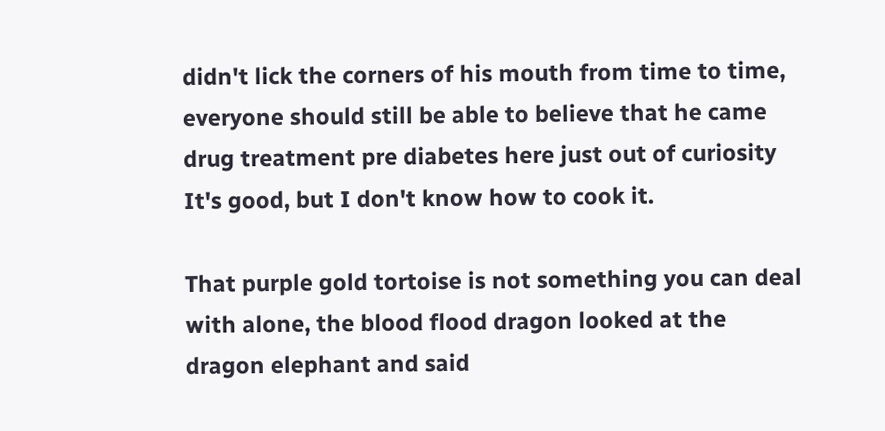didn't lick the corners of his mouth from time to time, everyone should still be able to believe that he came drug treatment pre diabetes here just out of curiosity It's good, but I don't know how to cook it.

That purple gold tortoise is not something you can deal with alone, the blood flood dragon looked at the dragon elephant and said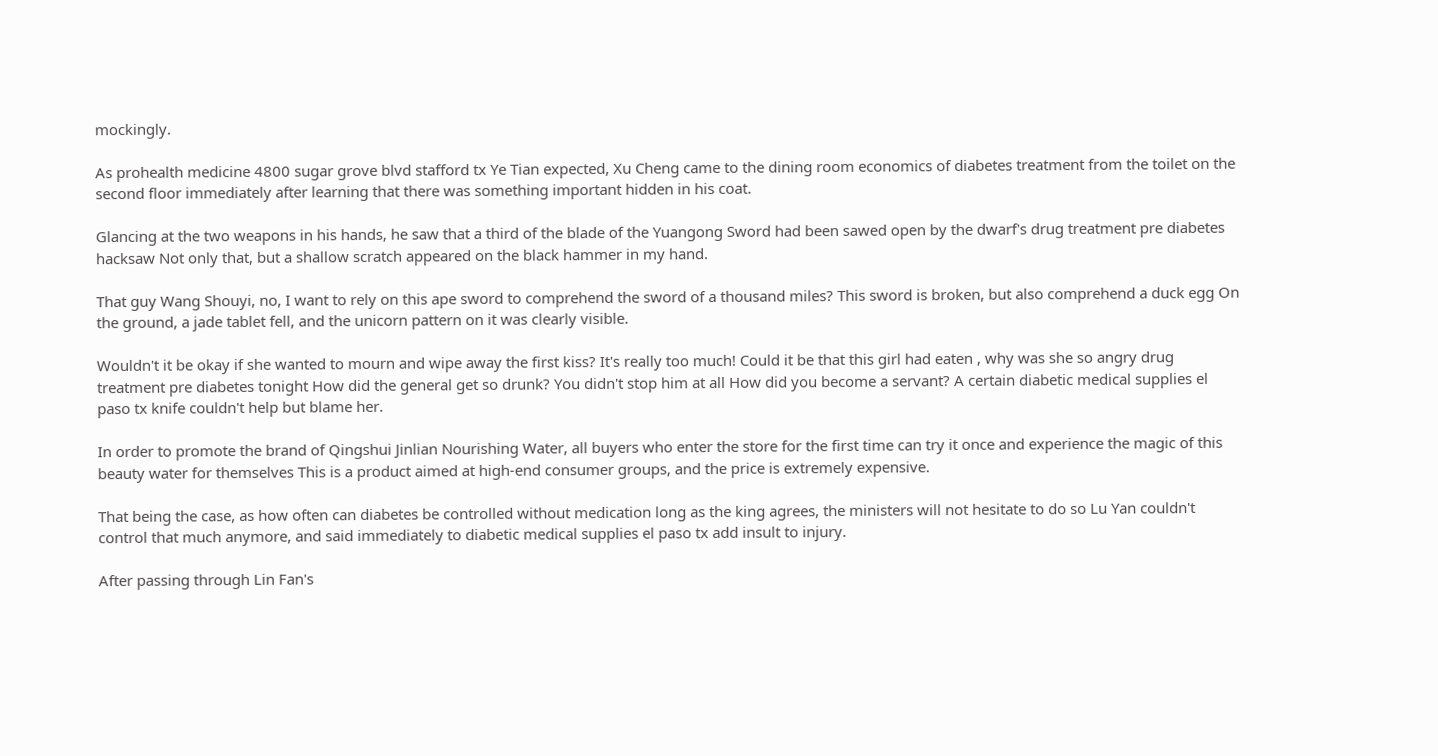mockingly.

As prohealth medicine 4800 sugar grove blvd stafford tx Ye Tian expected, Xu Cheng came to the dining room economics of diabetes treatment from the toilet on the second floor immediately after learning that there was something important hidden in his coat.

Glancing at the two weapons in his hands, he saw that a third of the blade of the Yuangong Sword had been sawed open by the dwarf's drug treatment pre diabetes hacksaw Not only that, but a shallow scratch appeared on the black hammer in my hand.

That guy Wang Shouyi, no, I want to rely on this ape sword to comprehend the sword of a thousand miles? This sword is broken, but also comprehend a duck egg On the ground, a jade tablet fell, and the unicorn pattern on it was clearly visible.

Wouldn't it be okay if she wanted to mourn and wipe away the first kiss? It's really too much! Could it be that this girl had eaten , why was she so angry drug treatment pre diabetes tonight How did the general get so drunk? You didn't stop him at all How did you become a servant? A certain diabetic medical supplies el paso tx knife couldn't help but blame her.

In order to promote the brand of Qingshui Jinlian Nourishing Water, all buyers who enter the store for the first time can try it once and experience the magic of this beauty water for themselves This is a product aimed at high-end consumer groups, and the price is extremely expensive.

That being the case, as how often can diabetes be controlled without medication long as the king agrees, the ministers will not hesitate to do so Lu Yan couldn't control that much anymore, and said immediately to diabetic medical supplies el paso tx add insult to injury.

After passing through Lin Fan's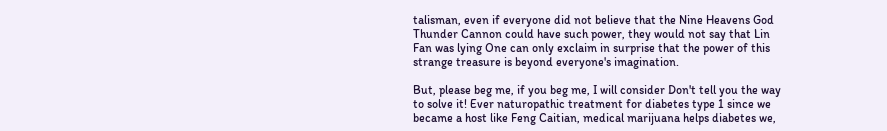talisman, even if everyone did not believe that the Nine Heavens God Thunder Cannon could have such power, they would not say that Lin Fan was lying One can only exclaim in surprise that the power of this strange treasure is beyond everyone's imagination.

But, please beg me, if you beg me, I will consider Don't tell you the way to solve it! Ever naturopathic treatment for diabetes type 1 since we became a host like Feng Caitian, medical marijuana helps diabetes we,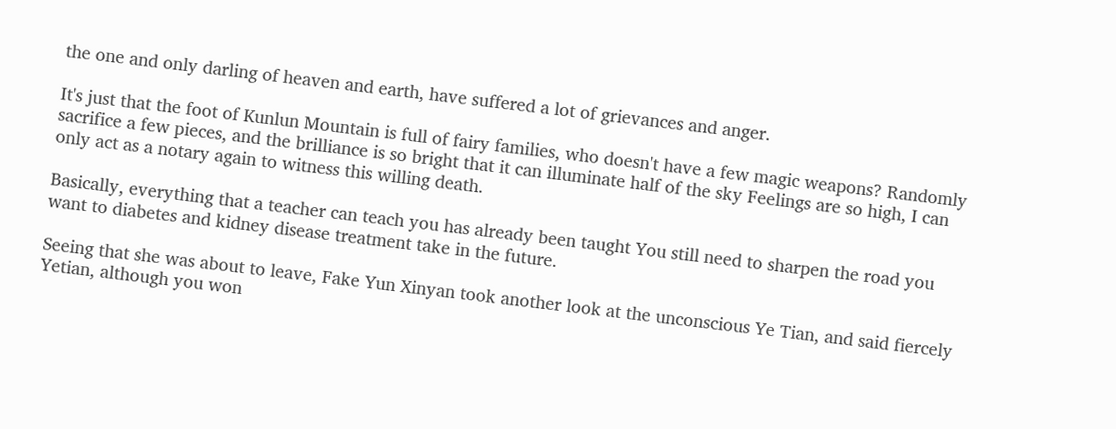the one and only darling of heaven and earth, have suffered a lot of grievances and anger.

It's just that the foot of Kunlun Mountain is full of fairy families, who doesn't have a few magic weapons? Randomly sacrifice a few pieces, and the brilliance is so bright that it can illuminate half of the sky Feelings are so high, I can only act as a notary again to witness this willing death.

Basically, everything that a teacher can teach you has already been taught You still need to sharpen the road you want to diabetes and kidney disease treatment take in the future.

Seeing that she was about to leave, Fake Yun Xinyan took another look at the unconscious Ye Tian, and said fiercely Yetian, although you won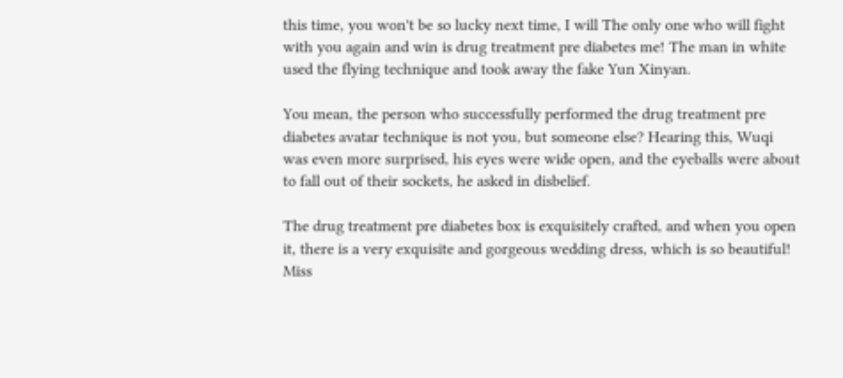this time, you won't be so lucky next time, I will The only one who will fight with you again and win is drug treatment pre diabetes me! The man in white used the flying technique and took away the fake Yun Xinyan.

You mean, the person who successfully performed the drug treatment pre diabetes avatar technique is not you, but someone else? Hearing this, Wuqi was even more surprised, his eyes were wide open, and the eyeballs were about to fall out of their sockets, he asked in disbelief.

The drug treatment pre diabetes box is exquisitely crafted, and when you open it, there is a very exquisite and gorgeous wedding dress, which is so beautiful! Miss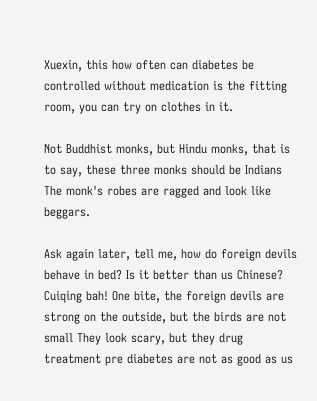Xuexin, this how often can diabetes be controlled without medication is the fitting room, you can try on clothes in it.

Not Buddhist monks, but Hindu monks, that is to say, these three monks should be Indians The monk's robes are ragged and look like beggars.

Ask again later, tell me, how do foreign devils behave in bed? Is it better than us Chinese? Cuiqing bah! One bite, the foreign devils are strong on the outside, but the birds are not small They look scary, but they drug treatment pre diabetes are not as good as us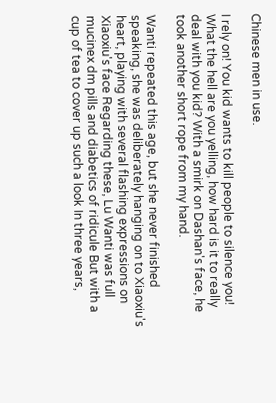Chinese men in use.

I rely on! You kid wants to kill people to silence you! What the hell are you yelling, how hard is it to really deal with you kid? With a smirk on Dashan's face, he took another short rope from my hand.

Wanti repeated this age, but she never finished speaking, she was deliberately hanging on to Xiaoxiu's heart, playing with several flashing expressions on Xiaoxiu's face Regarding these, Lu Wanti was full mucinex dm pills and diabetics of ridicule But with a cup of tea to cover up such a look In three years,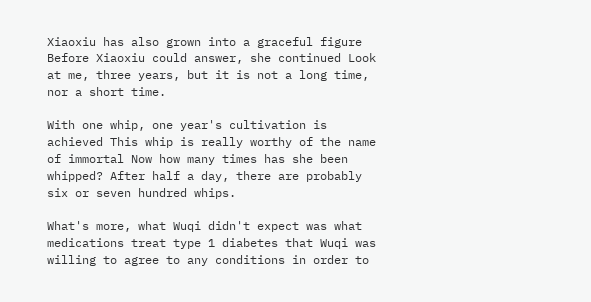Xiaoxiu has also grown into a graceful figure Before Xiaoxiu could answer, she continued Look at me, three years, but it is not a long time, nor a short time.

With one whip, one year's cultivation is achieved This whip is really worthy of the name of immortal Now how many times has she been whipped? After half a day, there are probably six or seven hundred whips.

What's more, what Wuqi didn't expect was what medications treat type 1 diabetes that Wuqi was willing to agree to any conditions in order to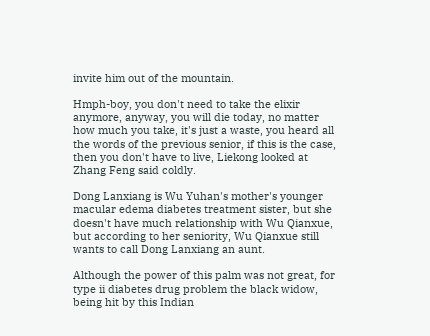invite him out of the mountain.

Hmph-boy, you don't need to take the elixir anymore, anyway, you will die today, no matter how much you take, it's just a waste, you heard all the words of the previous senior, if this is the case, then you don't have to live, Liekong looked at Zhang Feng said coldly.

Dong Lanxiang is Wu Yuhan's mother's younger macular edema diabetes treatment sister, but she doesn't have much relationship with Wu Qianxue, but according to her seniority, Wu Qianxue still wants to call Dong Lanxiang an aunt.

Although the power of this palm was not great, for type ii diabetes drug problem the black widow, being hit by this Indian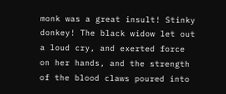monk was a great insult! Stinky donkey! The black widow let out a loud cry, and exerted force on her hands, and the strength of the blood claws poured into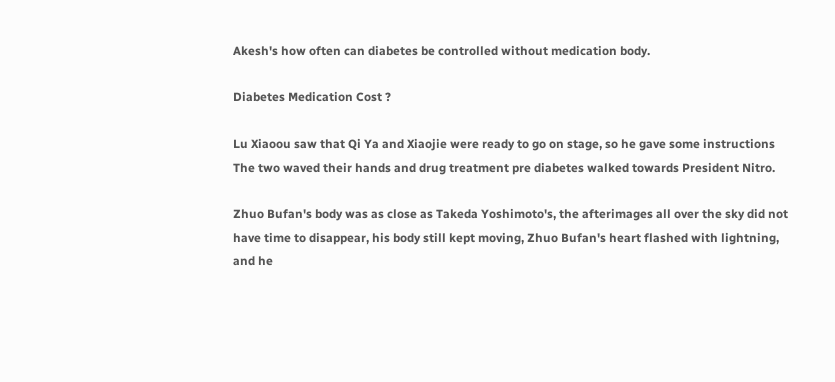Akesh's how often can diabetes be controlled without medication body.

Diabetes Medication Cost ?

Lu Xiaoou saw that Qi Ya and Xiaojie were ready to go on stage, so he gave some instructions The two waved their hands and drug treatment pre diabetes walked towards President Nitro.

Zhuo Bufan's body was as close as Takeda Yoshimoto's, the afterimages all over the sky did not have time to disappear, his body still kept moving, Zhuo Bufan's heart flashed with lightning, and he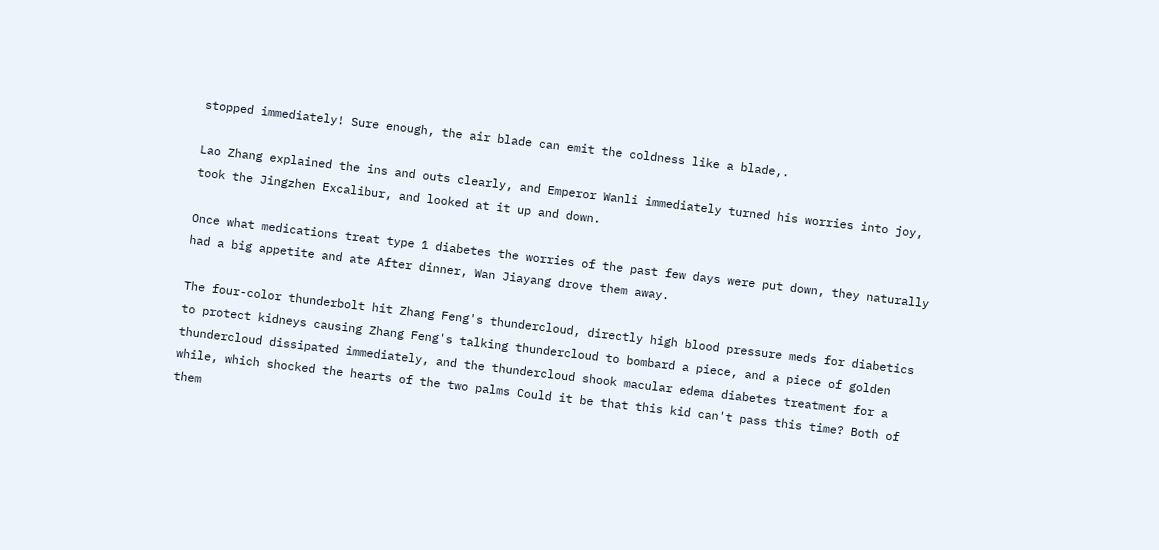stopped immediately! Sure enough, the air blade can emit the coldness like a blade,.

Lao Zhang explained the ins and outs clearly, and Emperor Wanli immediately turned his worries into joy, took the Jingzhen Excalibur, and looked at it up and down.

Once what medications treat type 1 diabetes the worries of the past few days were put down, they naturally had a big appetite and ate After dinner, Wan Jiayang drove them away.

The four-color thunderbolt hit Zhang Feng's thundercloud, directly high blood pressure meds for diabetics to protect kidneys causing Zhang Feng's talking thundercloud to bombard a piece, and a piece of golden thundercloud dissipated immediately, and the thundercloud shook macular edema diabetes treatment for a while, which shocked the hearts of the two palms Could it be that this kid can't pass this time? Both of them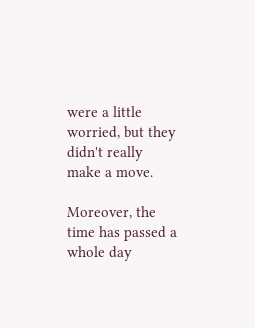were a little worried, but they didn't really make a move.

Moreover, the time has passed a whole day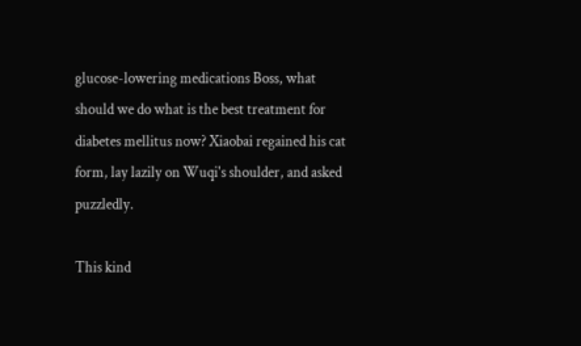glucose-lowering medications Boss, what should we do what is the best treatment for diabetes mellitus now? Xiaobai regained his cat form, lay lazily on Wuqi's shoulder, and asked puzzledly.

This kind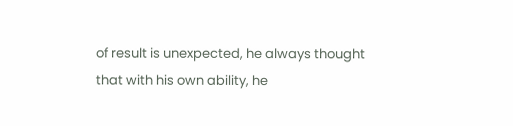of result is unexpected, he always thought that with his own ability, he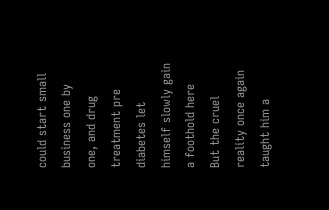could start small business one by one, and drug treatment pre diabetes let himself slowly gain a foothold here But the cruel reality once again taught him a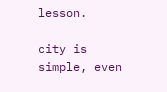lesson.

city is simple, even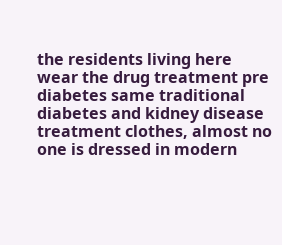the residents living here wear the drug treatment pre diabetes same traditional diabetes and kidney disease treatment clothes, almost no one is dressed in modern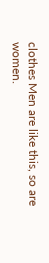clothes Men are like this, so are women.